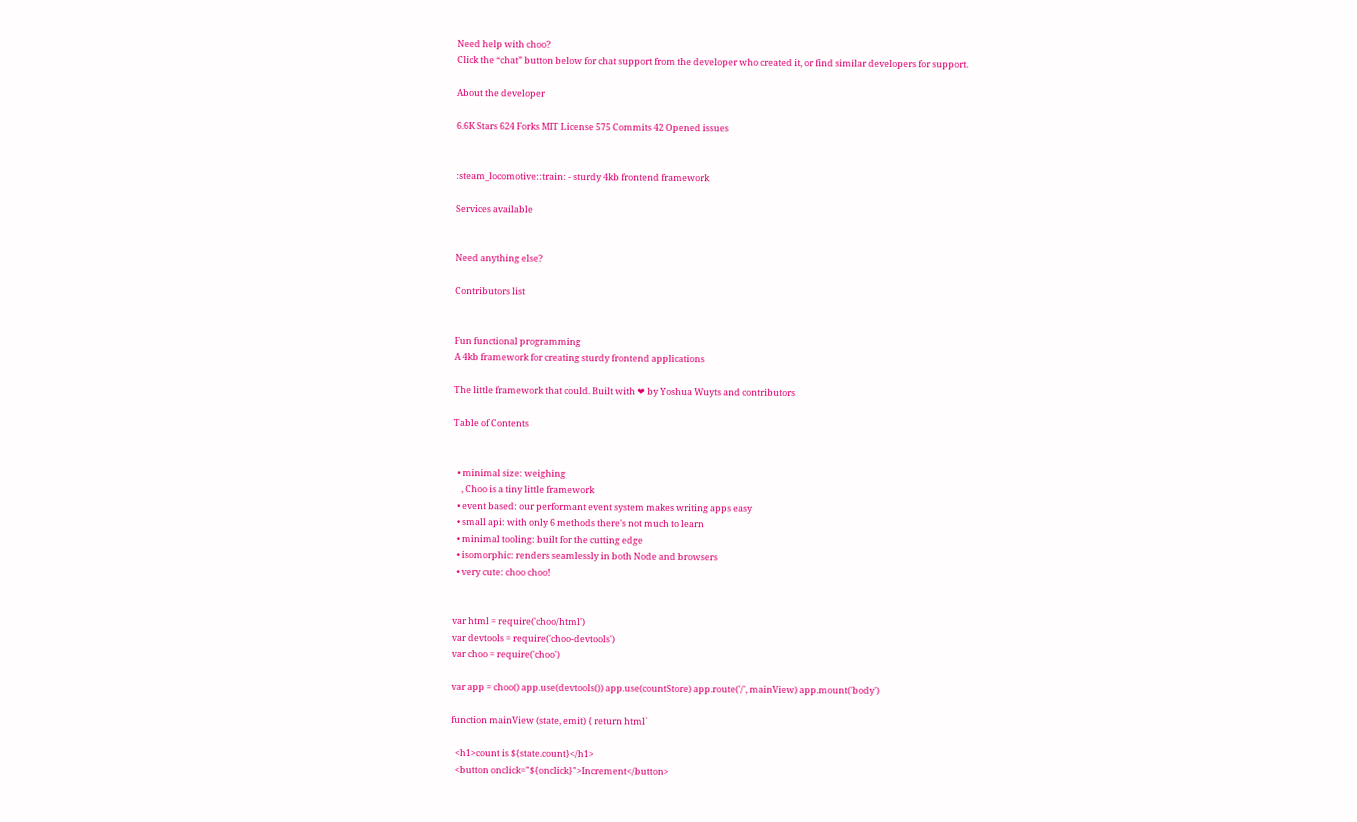Need help with choo?
Click the “chat” button below for chat support from the developer who created it, or find similar developers for support.

About the developer

6.6K Stars 624 Forks MIT License 575 Commits 42 Opened issues


:steam_locomotive::train: - sturdy 4kb frontend framework

Services available


Need anything else?

Contributors list


Fun functional programming
A 4kb framework for creating sturdy frontend applications

The little framework that could. Built with ❤ by Yoshua Wuyts and contributors

Table of Contents


  • minimal size: weighing
    , Choo is a tiny little framework
  • event based: our performant event system makes writing apps easy
  • small api: with only 6 methods there's not much to learn
  • minimal tooling: built for the cutting edge
  • isomorphic: renders seamlessly in both Node and browsers
  • very cute: choo choo!


var html = require('choo/html')
var devtools = require('choo-devtools')
var choo = require('choo')

var app = choo() app.use(devtools()) app.use(countStore) app.route('/', mainView) app.mount('body')

function mainView (state, emit) { return html`

  <h1>count is ${state.count}</h1>
  <button onclick="${onclick}">Increment</button>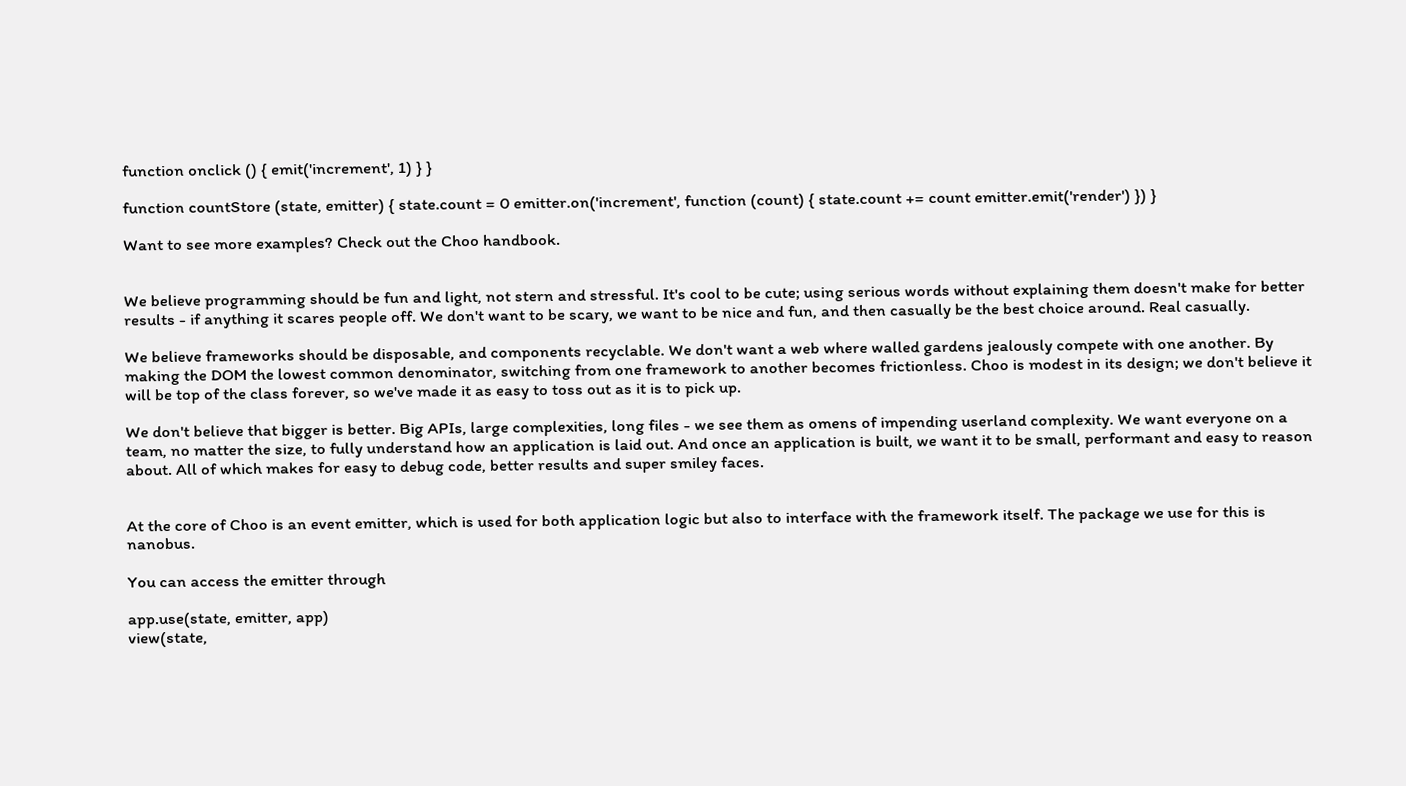function onclick () { emit('increment', 1) } }

function countStore (state, emitter) { state.count = 0 emitter.on('increment', function (count) { state.count += count emitter.emit('render') }) }

Want to see more examples? Check out the Choo handbook.


We believe programming should be fun and light, not stern and stressful. It's cool to be cute; using serious words without explaining them doesn't make for better results - if anything it scares people off. We don't want to be scary, we want to be nice and fun, and then casually be the best choice around. Real casually.

We believe frameworks should be disposable, and components recyclable. We don't want a web where walled gardens jealously compete with one another. By making the DOM the lowest common denominator, switching from one framework to another becomes frictionless. Choo is modest in its design; we don't believe it will be top of the class forever, so we've made it as easy to toss out as it is to pick up.

We don't believe that bigger is better. Big APIs, large complexities, long files - we see them as omens of impending userland complexity. We want everyone on a team, no matter the size, to fully understand how an application is laid out. And once an application is built, we want it to be small, performant and easy to reason about. All of which makes for easy to debug code, better results and super smiley faces.


At the core of Choo is an event emitter, which is used for both application logic but also to interface with the framework itself. The package we use for this is nanobus.

You can access the emitter through

app.use(state, emitter, app)
view(state,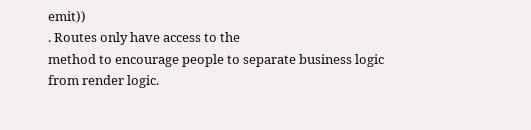emit))
. Routes only have access to the
method to encourage people to separate business logic from render logic.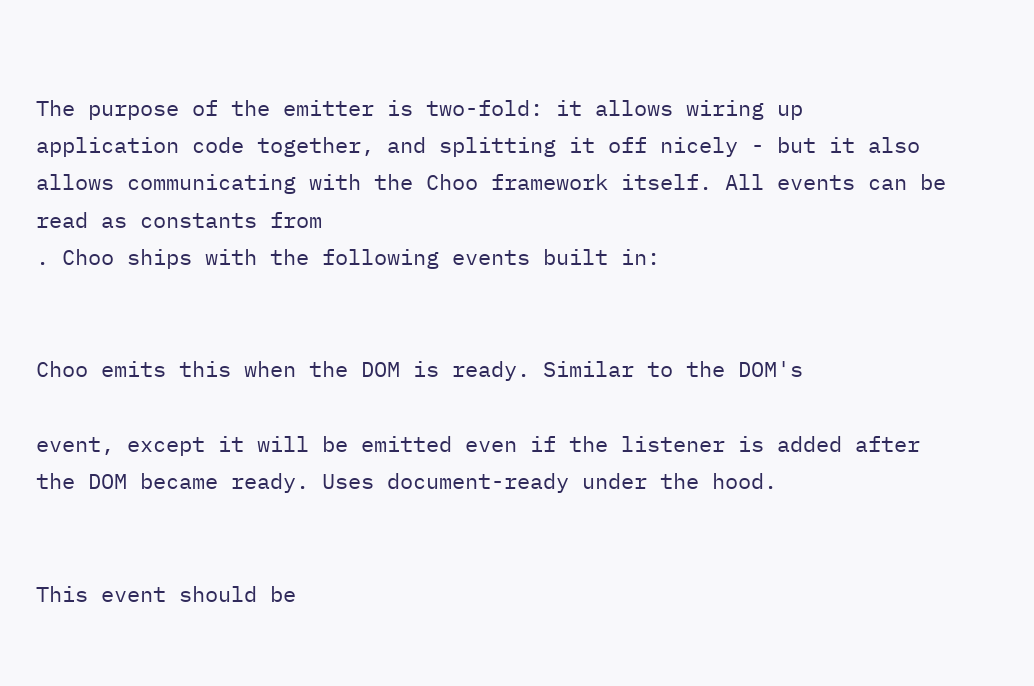The purpose of the emitter is two-fold: it allows wiring up application code together, and splitting it off nicely - but it also allows communicating with the Choo framework itself. All events can be read as constants from
. Choo ships with the following events built in:


Choo emits this when the DOM is ready. Similar to the DOM's

event, except it will be emitted even if the listener is added after the DOM became ready. Uses document-ready under the hood.


This event should be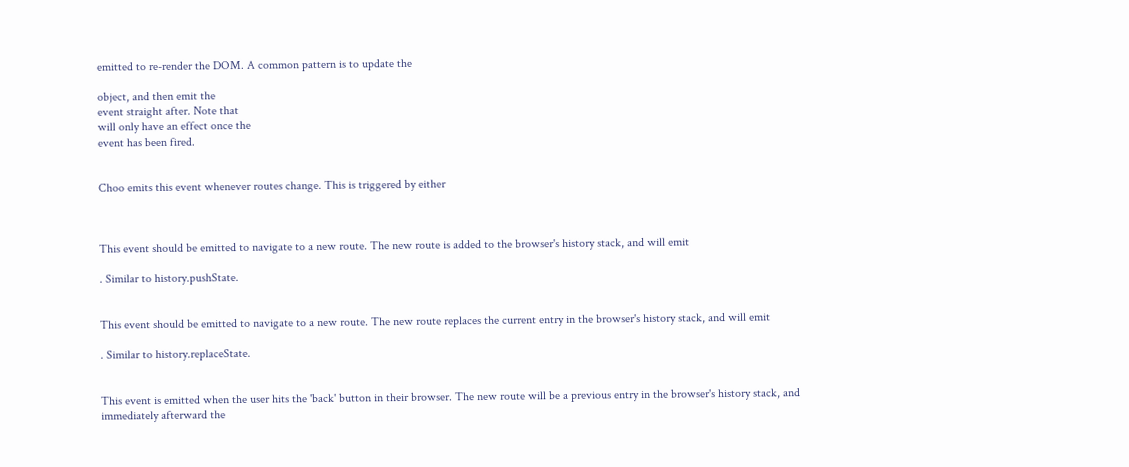emitted to re-render the DOM. A common pattern is to update the

object, and then emit the
event straight after. Note that
will only have an effect once the
event has been fired.


Choo emits this event whenever routes change. This is triggered by either



This event should be emitted to navigate to a new route. The new route is added to the browser's history stack, and will emit

. Similar to history.pushState.


This event should be emitted to navigate to a new route. The new route replaces the current entry in the browser's history stack, and will emit

. Similar to history.replaceState.


This event is emitted when the user hits the 'back' button in their browser. The new route will be a previous entry in the browser's history stack, and immediately afterward the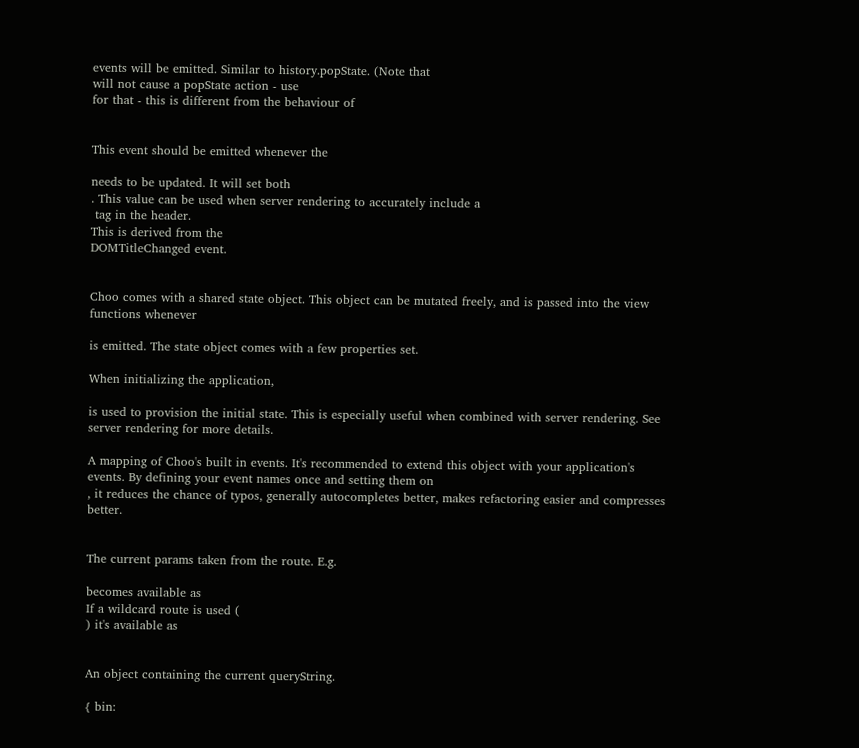events will be emitted. Similar to history.popState. (Note that
will not cause a popState action - use
for that - this is different from the behaviour of


This event should be emitted whenever the

needs to be updated. It will set both
. This value can be used when server rendering to accurately include a
 tag in the header.
This is derived from the
DOMTitleChanged event.


Choo comes with a shared state object. This object can be mutated freely, and is passed into the view functions whenever

is emitted. The state object comes with a few properties set.

When initializing the application,

is used to provision the initial state. This is especially useful when combined with server rendering. See server rendering for more details.

A mapping of Choo's built in events. It's recommended to extend this object with your application's events. By defining your event names once and setting them on
, it reduces the chance of typos, generally autocompletes better, makes refactoring easier and compresses better.


The current params taken from the route. E.g.

becomes available as
If a wildcard route is used (
) it's available as


An object containing the current queryString.

{ bin: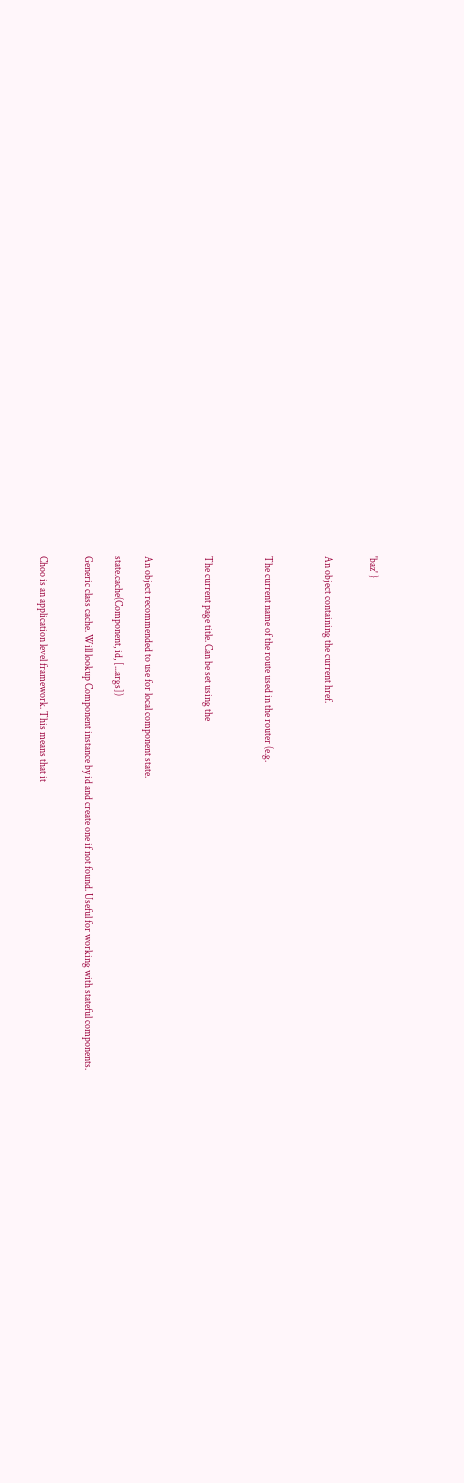'baz' }


An object containing the current href.



The current name of the route used in the router (e.g.



The current page title. Can be set using the



An object recommended to use for local component state.

state.cache(Component, id, [...args])

Generic class cache. Will lookup Component instance by id and create one if not found. Useful for working with stateful components.


Choo is an application level framework. This means that it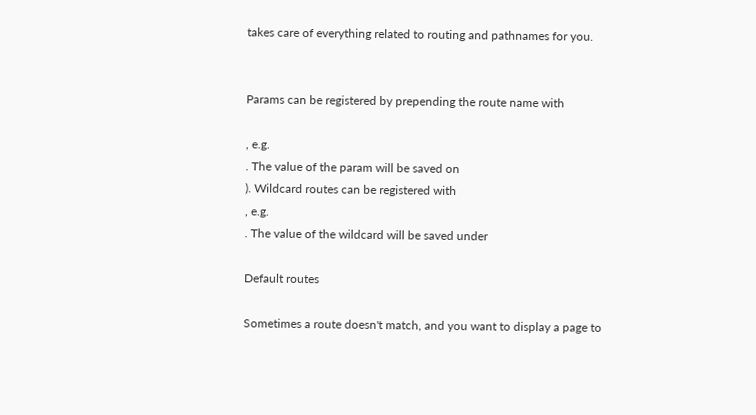takes care of everything related to routing and pathnames for you.


Params can be registered by prepending the route name with

, e.g.
. The value of the param will be saved on
). Wildcard routes can be registered with
, e.g.
. The value of the wildcard will be saved under

Default routes

Sometimes a route doesn't match, and you want to display a page to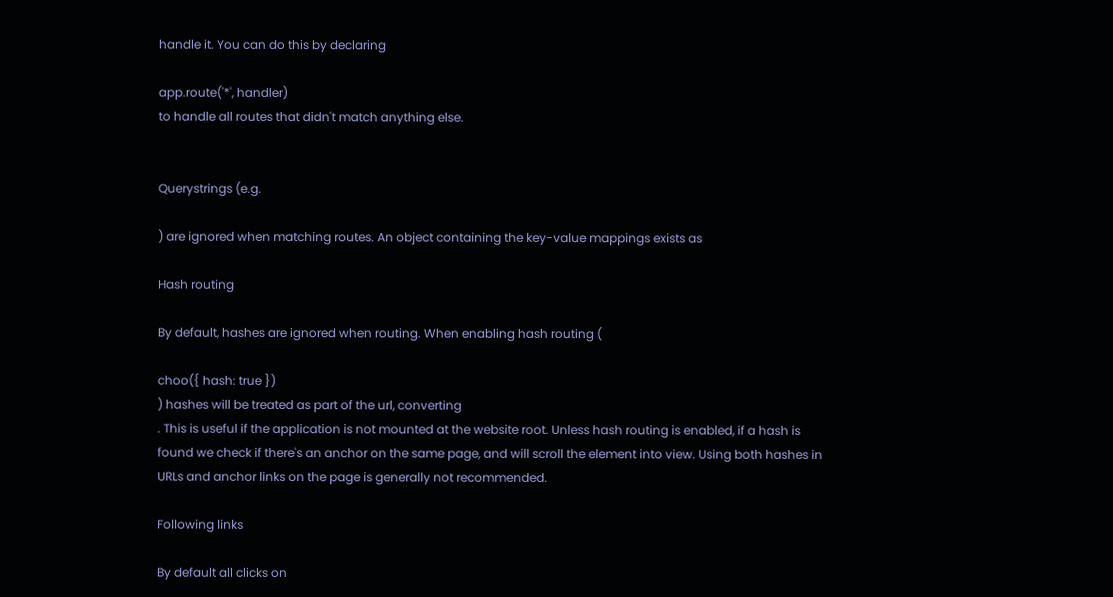handle it. You can do this by declaring

app.route('*', handler)
to handle all routes that didn't match anything else.


Querystrings (e.g.

) are ignored when matching routes. An object containing the key-value mappings exists as

Hash routing

By default, hashes are ignored when routing. When enabling hash routing (

choo({ hash: true })
) hashes will be treated as part of the url, converting
. This is useful if the application is not mounted at the website root. Unless hash routing is enabled, if a hash is found we check if there's an anchor on the same page, and will scroll the element into view. Using both hashes in URLs and anchor links on the page is generally not recommended.

Following links

By default all clicks on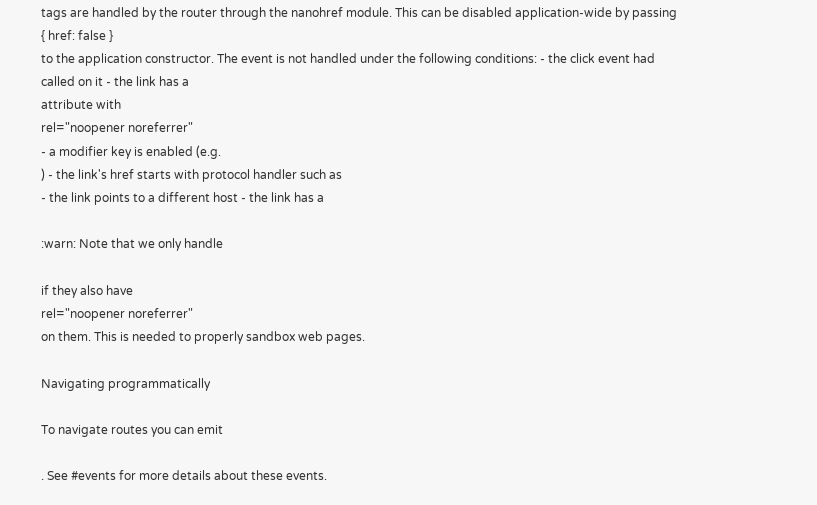tags are handled by the router through the nanohref module. This can be disabled application-wide by passing
{ href: false }
to the application constructor. The event is not handled under the following conditions: - the click event had
called on it - the link has a
attribute with
rel="noopener noreferrer"
- a modifier key is enabled (e.g.
) - the link's href starts with protocol handler such as
- the link points to a different host - the link has a

:warn: Note that we only handle

if they also have
rel="noopener noreferrer"
on them. This is needed to properly sandbox web pages.

Navigating programmatically

To navigate routes you can emit

. See #events for more details about these events.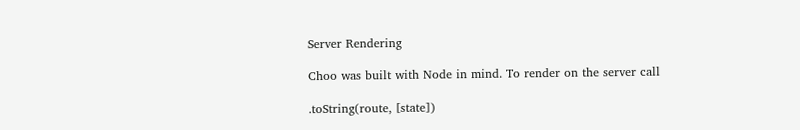Server Rendering

Choo was built with Node in mind. To render on the server call

.toString(route, [state])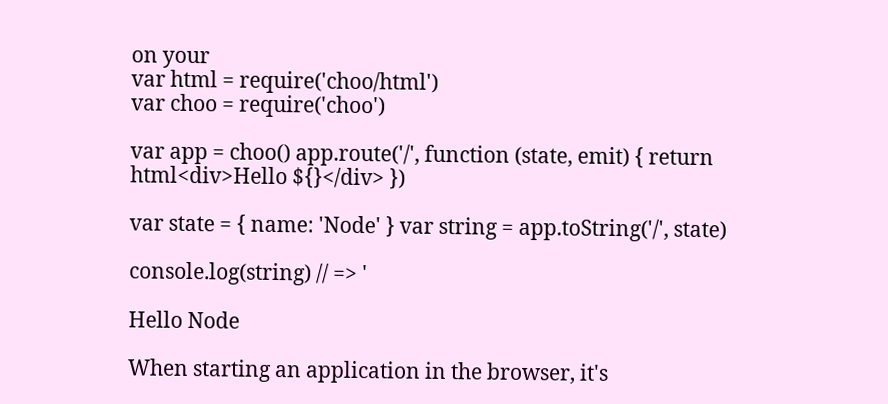on your
var html = require('choo/html')
var choo = require('choo')

var app = choo() app.route('/', function (state, emit) { return html<div>Hello ${}</div> })

var state = { name: 'Node' } var string = app.toString('/', state)

console.log(string) // => '

Hello Node

When starting an application in the browser, it's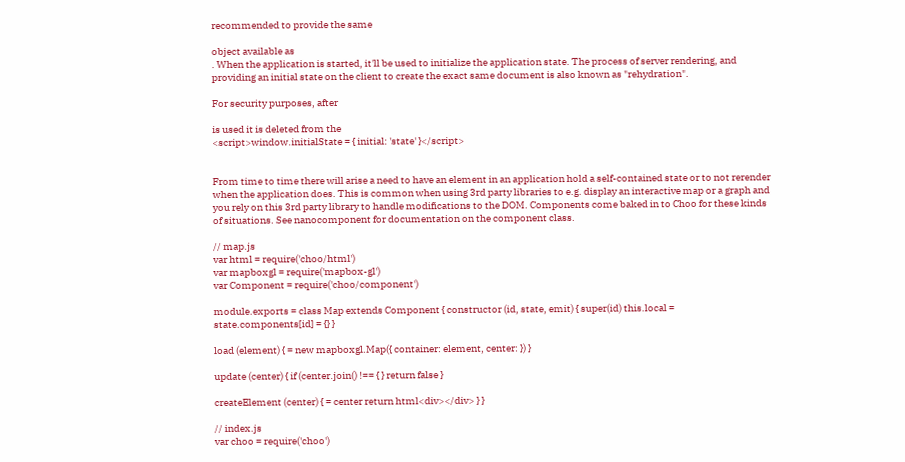recommended to provide the same

object available as
. When the application is started, it'll be used to initialize the application state. The process of server rendering, and providing an initial state on the client to create the exact same document is also known as "rehydration".

For security purposes, after

is used it is deleted from the
<script>window.initialState = { initial: 'state' }</script>


From time to time there will arise a need to have an element in an application hold a self-contained state or to not rerender when the application does. This is common when using 3rd party libraries to e.g. display an interactive map or a graph and you rely on this 3rd party library to handle modifications to the DOM. Components come baked in to Choo for these kinds of situations. See nanocomponent for documentation on the component class.

// map.js
var html = require('choo/html')
var mapboxgl = require('mapbox-gl')
var Component = require('choo/component')

module.exports = class Map extends Component { constructor (id, state, emit) { super(id) this.local = state.components[id] = {} }

load (element) { = new mapboxgl.Map({ container: element, center: }) }

update (center) { if (center.join() !== { } return false }

createElement (center) { = center return html<div></div> } }

// index.js
var choo = require('choo')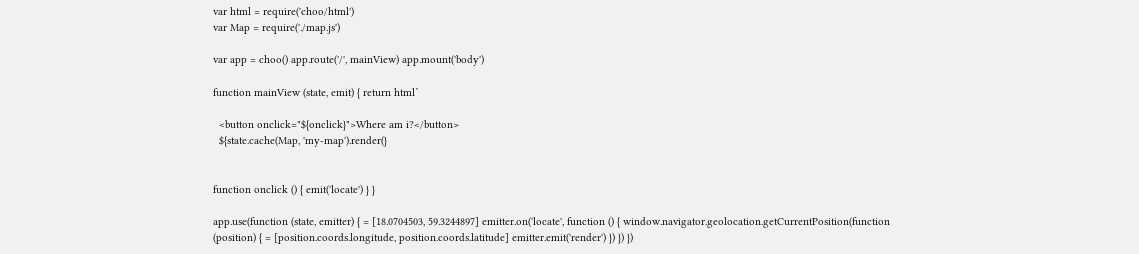var html = require('choo/html')
var Map = require('./map.js')

var app = choo() app.route('/', mainView) app.mount('body')

function mainView (state, emit) { return html`

  <button onclick="${onclick}">Where am i?</button>
  ${state.cache(Map, 'my-map').render(}


function onclick () { emit('locate') } }

app.use(function (state, emitter) { = [18.0704503, 59.3244897] emitter.on('locate', function () { window.navigator.geolocation.getCurrentPosition(function (position) { = [position.coords.longitude, position.coords.latitude] emitter.emit('render') }) }) })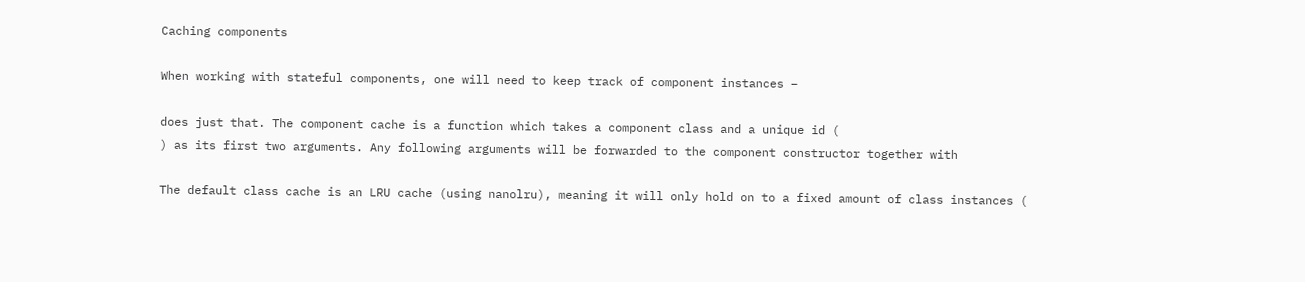Caching components

When working with stateful components, one will need to keep track of component instances –

does just that. The component cache is a function which takes a component class and a unique id (
) as its first two arguments. Any following arguments will be forwarded to the component constructor together with

The default class cache is an LRU cache (using nanolru), meaning it will only hold on to a fixed amount of class instances (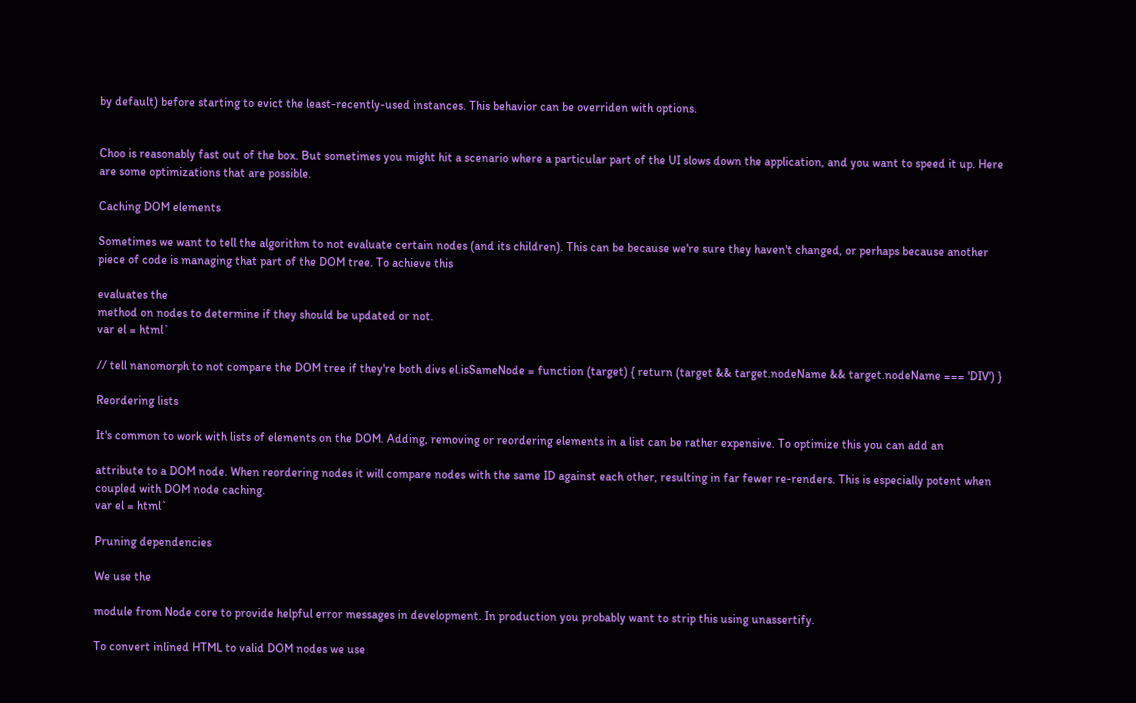by default) before starting to evict the least-recently-used instances. This behavior can be overriden with options.


Choo is reasonably fast out of the box. But sometimes you might hit a scenario where a particular part of the UI slows down the application, and you want to speed it up. Here are some optimizations that are possible.

Caching DOM elements

Sometimes we want to tell the algorithm to not evaluate certain nodes (and its children). This can be because we're sure they haven't changed, or perhaps because another piece of code is managing that part of the DOM tree. To achieve this

evaluates the
method on nodes to determine if they should be updated or not.
var el = html`

// tell nanomorph to not compare the DOM tree if they're both divs el.isSameNode = function (target) { return (target && target.nodeName && target.nodeName === 'DIV') }

Reordering lists

It's common to work with lists of elements on the DOM. Adding, removing or reordering elements in a list can be rather expensive. To optimize this you can add an

attribute to a DOM node. When reordering nodes it will compare nodes with the same ID against each other, resulting in far fewer re-renders. This is especially potent when coupled with DOM node caching.
var el = html`

Pruning dependencies

We use the

module from Node core to provide helpful error messages in development. In production you probably want to strip this using unassertify.

To convert inlined HTML to valid DOM nodes we use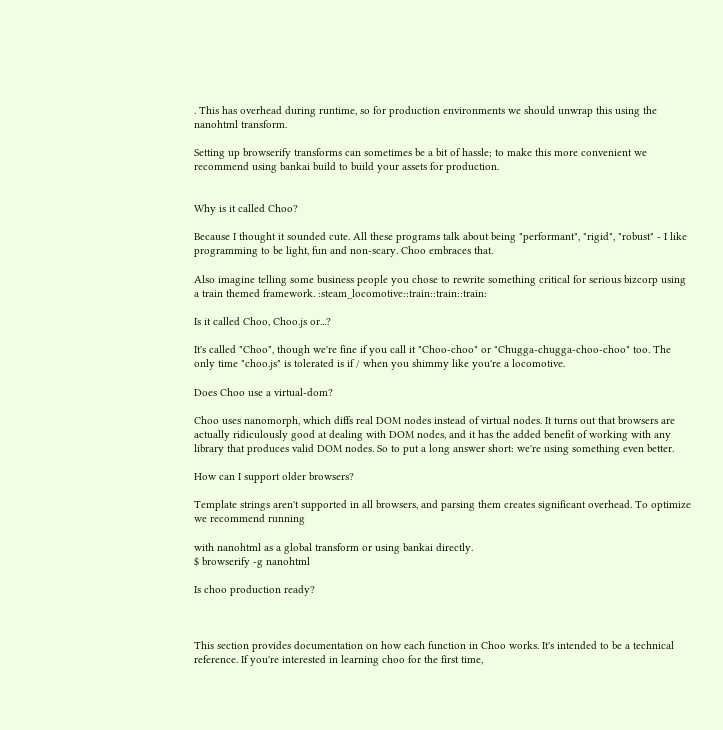. This has overhead during runtime, so for production environments we should unwrap this using the nanohtml transform.

Setting up browserify transforms can sometimes be a bit of hassle; to make this more convenient we recommend using bankai build to build your assets for production.


Why is it called Choo?

Because I thought it sounded cute. All these programs talk about being "performant", "rigid", "robust" - I like programming to be light, fun and non-scary. Choo embraces that.

Also imagine telling some business people you chose to rewrite something critical for serious bizcorp using a train themed framework. :steam_locomotive::train::train::train:

Is it called Choo, Choo.js or...?

It's called "Choo", though we're fine if you call it "Choo-choo" or "Chugga-chugga-choo-choo" too. The only time "choo.js" is tolerated is if / when you shimmy like you're a locomotive.

Does Choo use a virtual-dom?

Choo uses nanomorph, which diffs real DOM nodes instead of virtual nodes. It turns out that browsers are actually ridiculously good at dealing with DOM nodes, and it has the added benefit of working with any library that produces valid DOM nodes. So to put a long answer short: we're using something even better.

How can I support older browsers?

Template strings aren't supported in all browsers, and parsing them creates significant overhead. To optimize we recommend running

with nanohtml as a global transform or using bankai directly.
$ browserify -g nanohtml

Is choo production ready?



This section provides documentation on how each function in Choo works. It's intended to be a technical reference. If you're interested in learning choo for the first time,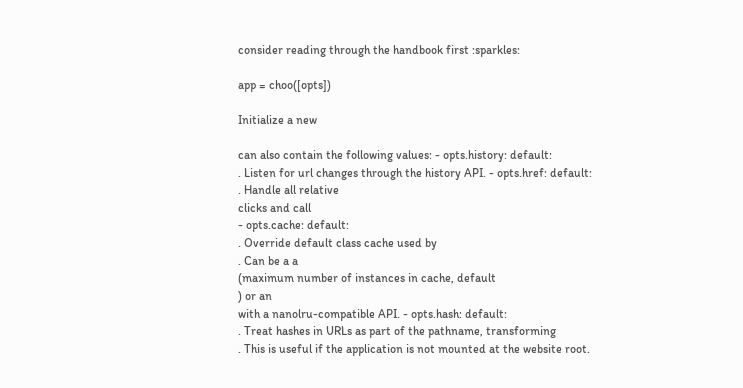consider reading through the handbook first :sparkles:

app = choo([opts])

Initialize a new

can also contain the following values: - opts.history: default:
. Listen for url changes through the history API. - opts.href: default:
. Handle all relative
clicks and call
- opts.cache: default:
. Override default class cache used by
. Can be a a
(maximum number of instances in cache, default
) or an
with a nanolru-compatible API. - opts.hash: default:
. Treat hashes in URLs as part of the pathname, transforming
. This is useful if the application is not mounted at the website root.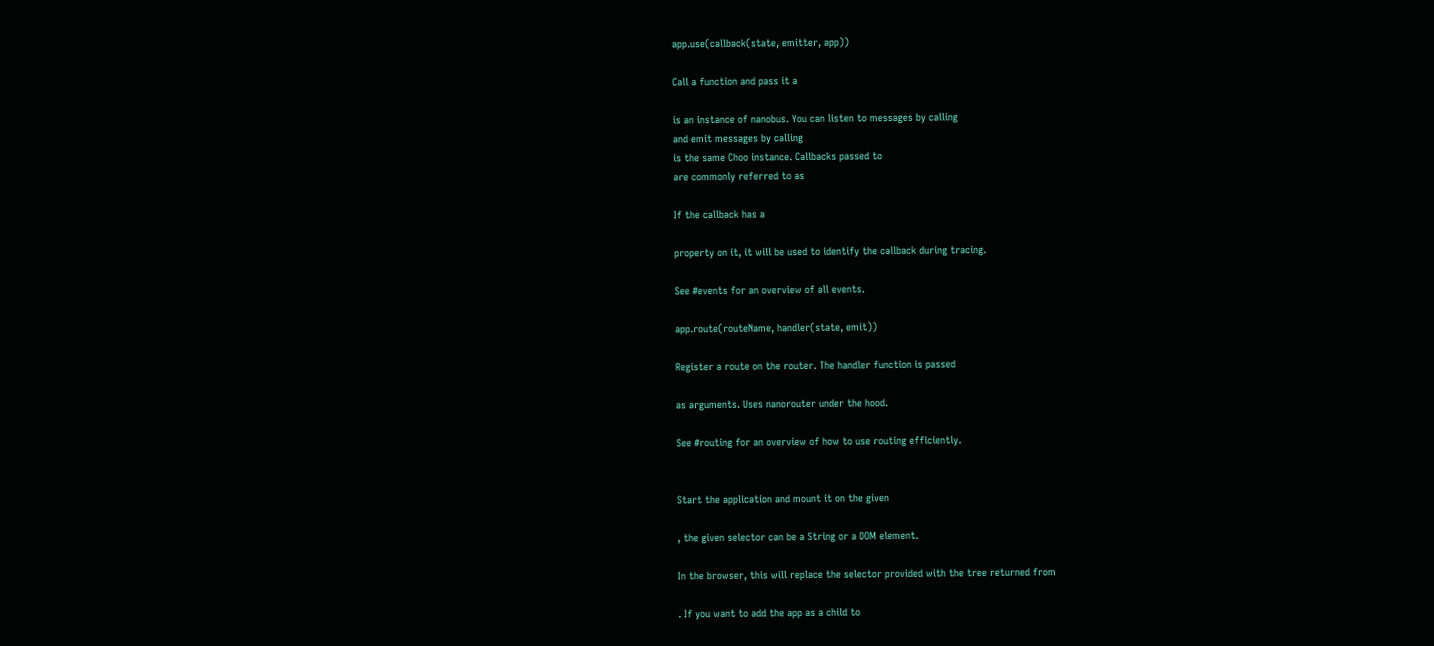app.use(callback(state, emitter, app))

Call a function and pass it a

is an instance of nanobus. You can listen to messages by calling
and emit messages by calling
is the same Choo instance. Callbacks passed to
are commonly referred to as

If the callback has a

property on it, it will be used to identify the callback during tracing.

See #events for an overview of all events.

app.route(routeName, handler(state, emit))

Register a route on the router. The handler function is passed

as arguments. Uses nanorouter under the hood.

See #routing for an overview of how to use routing efficiently.


Start the application and mount it on the given

, the given selector can be a String or a DOM element.

In the browser, this will replace the selector provided with the tree returned from

. If you want to add the app as a child to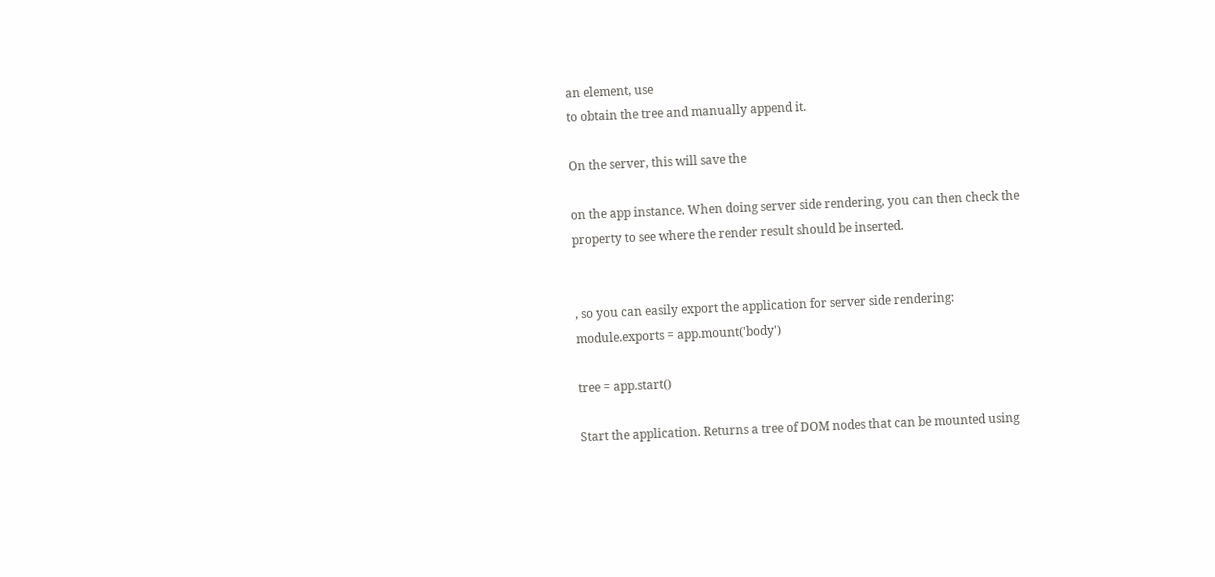an element, use
to obtain the tree and manually append it.

On the server, this will save the

on the app instance. When doing server side rendering, you can then check the
property to see where the render result should be inserted.


, so you can easily export the application for server side rendering:
module.exports = app.mount('body')

tree = app.start()

Start the application. Returns a tree of DOM nodes that can be mounted using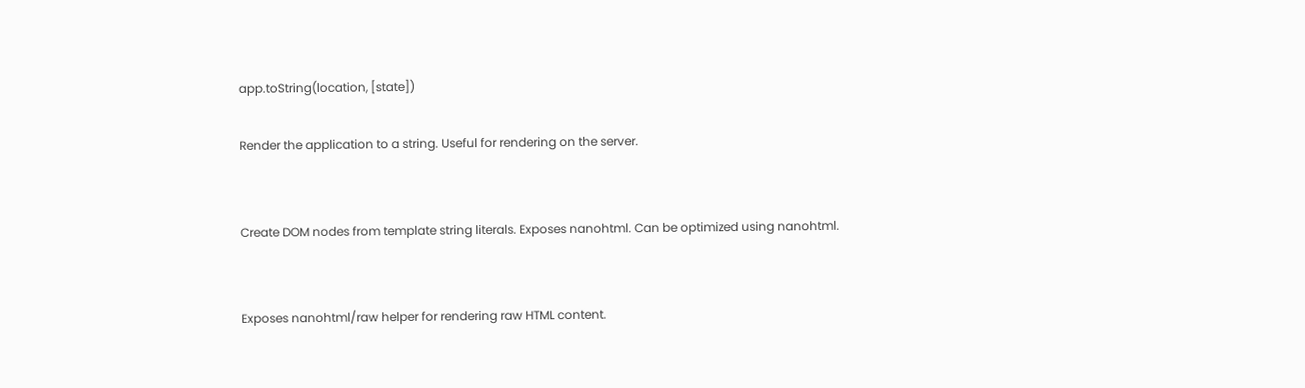app.toString(location, [state])

Render the application to a string. Useful for rendering on the server.


Create DOM nodes from template string literals. Exposes nanohtml. Can be optimized using nanohtml.


Exposes nanohtml/raw helper for rendering raw HTML content.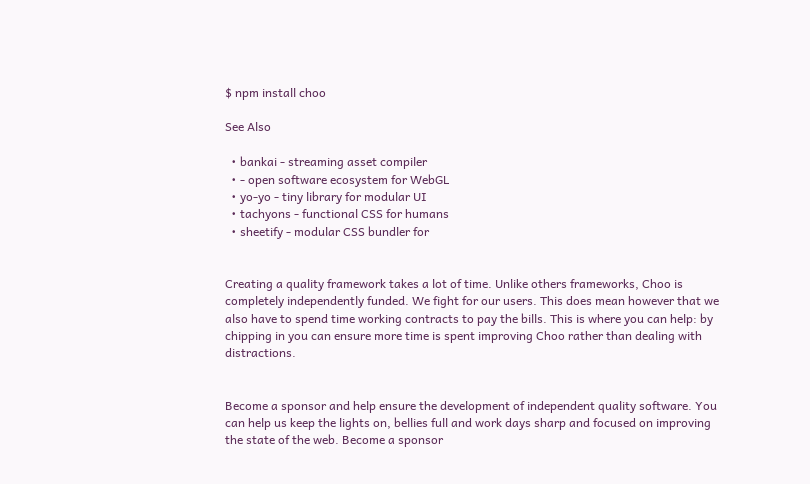$ npm install choo

See Also

  • bankai - streaming asset compiler
  • - open software ecosystem for WebGL
  • yo-yo - tiny library for modular UI
  • tachyons - functional CSS for humans
  • sheetify - modular CSS bundler for


Creating a quality framework takes a lot of time. Unlike others frameworks, Choo is completely independently funded. We fight for our users. This does mean however that we also have to spend time working contracts to pay the bills. This is where you can help: by chipping in you can ensure more time is spent improving Choo rather than dealing with distractions.


Become a sponsor and help ensure the development of independent quality software. You can help us keep the lights on, bellies full and work days sharp and focused on improving the state of the web. Become a sponsor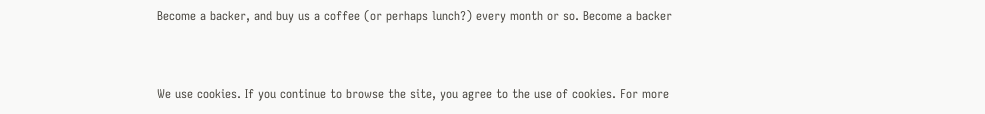Become a backer, and buy us a coffee (or perhaps lunch?) every month or so. Become a backer



We use cookies. If you continue to browse the site, you agree to the use of cookies. For more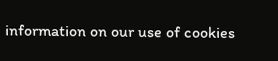information on our use of cookies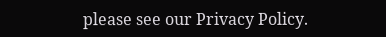please see our Privacy Policy.